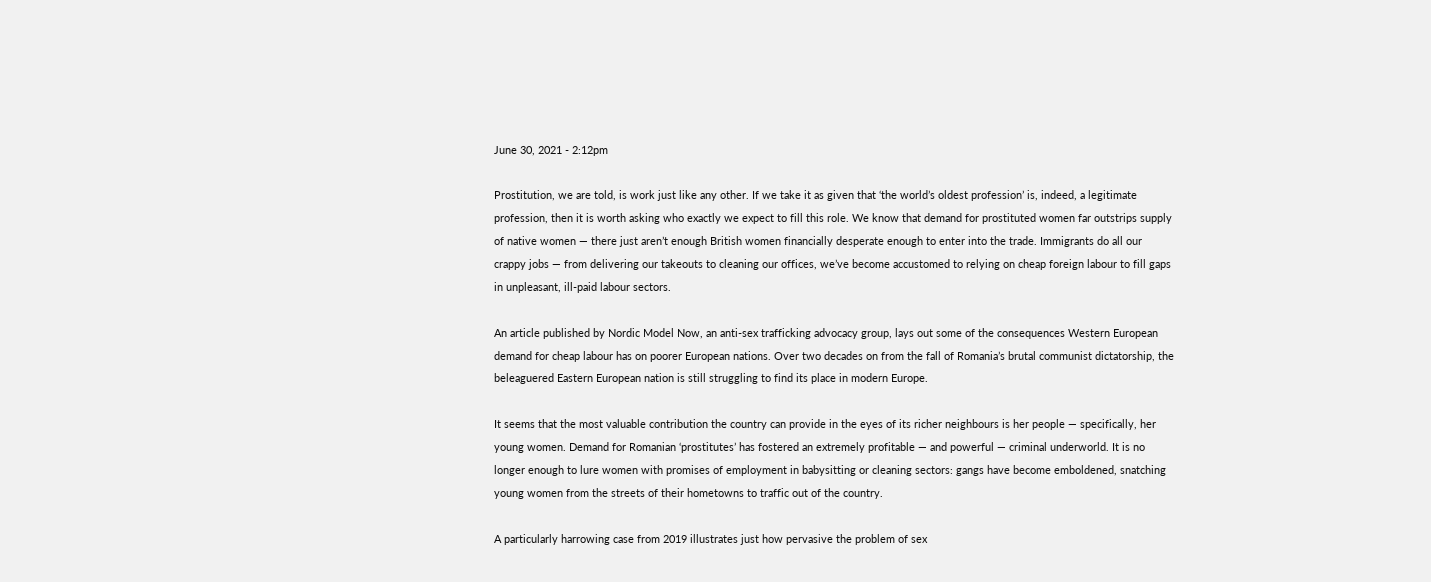June 30, 2021 - 2:12pm

Prostitution, we are told, is work just like any other. If we take it as given that ‘the world’s oldest profession’ is, indeed, a legitimate profession, then it is worth asking who exactly we expect to fill this role. We know that demand for prostituted women far outstrips supply of native women — there just aren’t enough British women financially desperate enough to enter into the trade. Immigrants do all our crappy jobs — from delivering our takeouts to cleaning our offices, we’ve become accustomed to relying on cheap foreign labour to fill gaps in unpleasant, ill-paid labour sectors.

An article published by Nordic Model Now, an anti-sex trafficking advocacy group, lays out some of the consequences Western European demand for cheap labour has on poorer European nations. Over two decades on from the fall of Romania’s brutal communist dictatorship, the beleaguered Eastern European nation is still struggling to find its place in modern Europe.

It seems that the most valuable contribution the country can provide in the eyes of its richer neighbours is her people — specifically, her young women. Demand for Romanian ‘prostitutes’ has fostered an extremely profitable — and powerful — criminal underworld. It is no longer enough to lure women with promises of employment in babysitting or cleaning sectors: gangs have become emboldened, snatching young women from the streets of their hometowns to traffic out of the country.

A particularly harrowing case from 2019 illustrates just how pervasive the problem of sex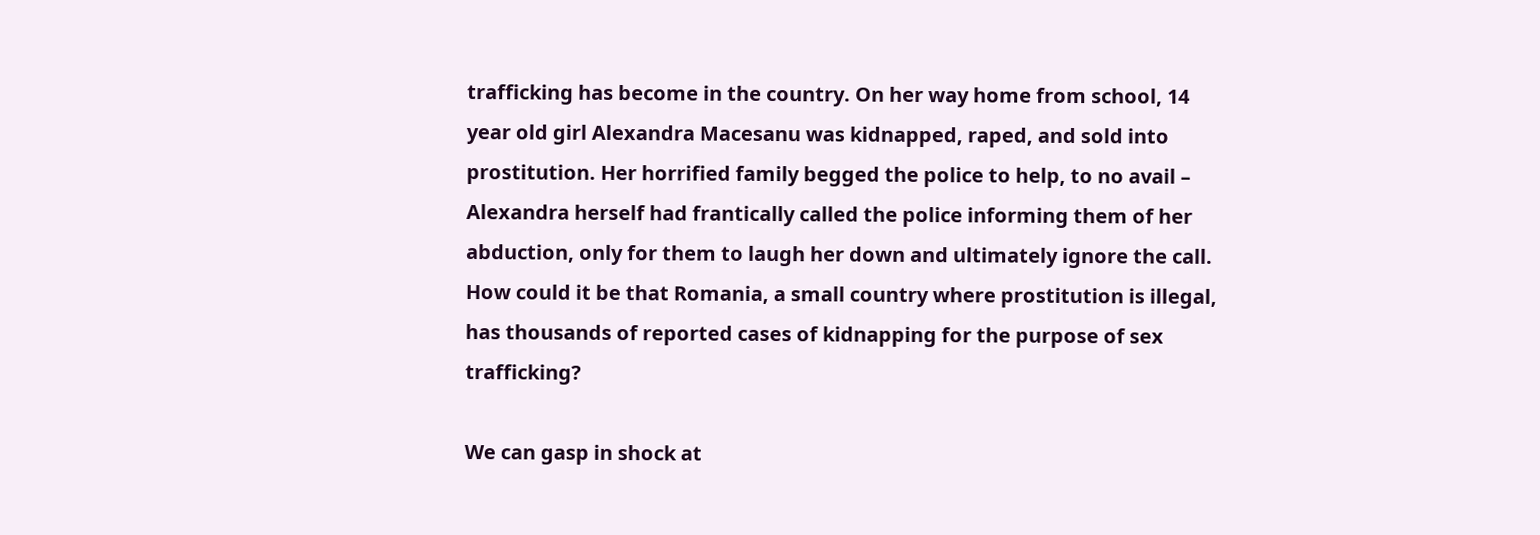trafficking has become in the country. On her way home from school, 14 year old girl Alexandra Macesanu was kidnapped, raped, and sold into prostitution. Her horrified family begged the police to help, to no avail – Alexandra herself had frantically called the police informing them of her abduction, only for them to laugh her down and ultimately ignore the call. How could it be that Romania, a small country where prostitution is illegal, has thousands of reported cases of kidnapping for the purpose of sex trafficking?

We can gasp in shock at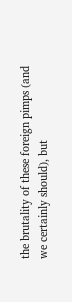the brutality of these foreign pimps (and we certainly should), but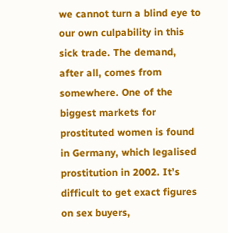we cannot turn a blind eye to our own culpability in this sick trade. The demand, after all, comes from somewhere. One of the biggest markets for prostituted women is found in Germany, which legalised prostitution in 2002. It’s difficult to get exact figures on sex buyers,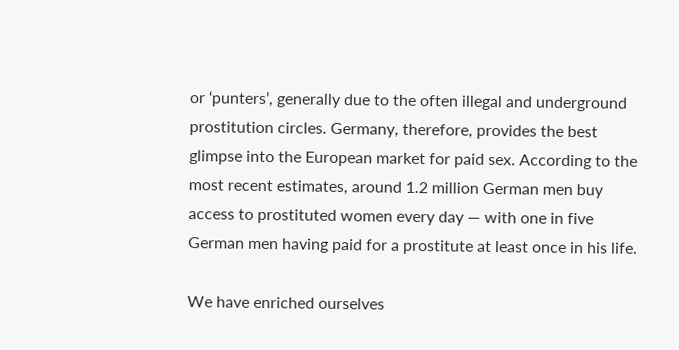or ‘punters’, generally due to the often illegal and underground prostitution circles. Germany, therefore, provides the best glimpse into the European market for paid sex. According to the most recent estimates, around 1.2 million German men buy access to prostituted women every day — with one in five German men having paid for a prostitute at least once in his life.

We have enriched ourselves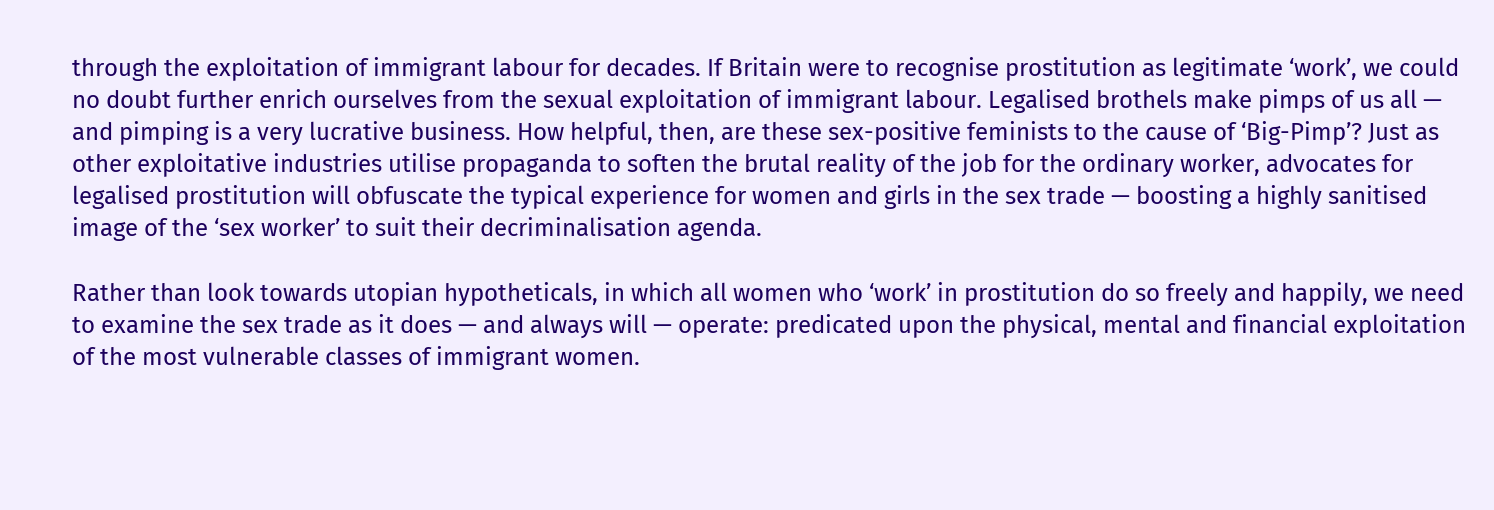through the exploitation of immigrant labour for decades. If Britain were to recognise prostitution as legitimate ‘work’, we could no doubt further enrich ourselves from the sexual exploitation of immigrant labour. Legalised brothels make pimps of us all — and pimping is a very lucrative business. How helpful, then, are these sex-positive feminists to the cause of ‘Big-Pimp’? Just as other exploitative industries utilise propaganda to soften the brutal reality of the job for the ordinary worker, advocates for legalised prostitution will obfuscate the typical experience for women and girls in the sex trade — boosting a highly sanitised image of the ‘sex worker’ to suit their decriminalisation agenda.

Rather than look towards utopian hypotheticals, in which all women who ‘work’ in prostitution do so freely and happily, we need to examine the sex trade as it does — and always will — operate: predicated upon the physical, mental and financial exploitation of the most vulnerable classes of immigrant women.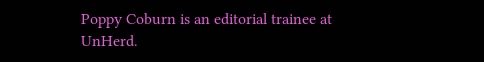Poppy Coburn is an editorial trainee at UnHerd.